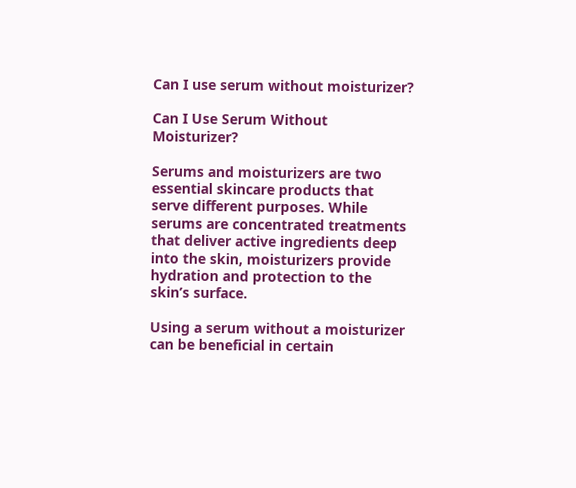Can I use serum without moisturizer?

Can I Use Serum Without Moisturizer?

Serums and moisturizers are two essential skincare products that serve different purposes. While serums are concentrated treatments that deliver active ingredients deep into the skin, moisturizers provide hydration and protection to the skin’s surface.

Using a serum without a moisturizer can be beneficial in certain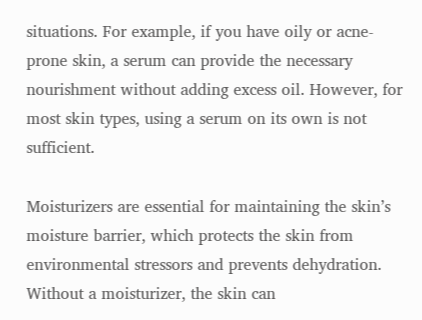situations. For example, if you have oily or acne-prone skin, a serum can provide the necessary nourishment without adding excess oil. However, for most skin types, using a serum on its own is not sufficient.

Moisturizers are essential for maintaining the skin’s moisture barrier, which protects the skin from environmental stressors and prevents dehydration. Without a moisturizer, the skin can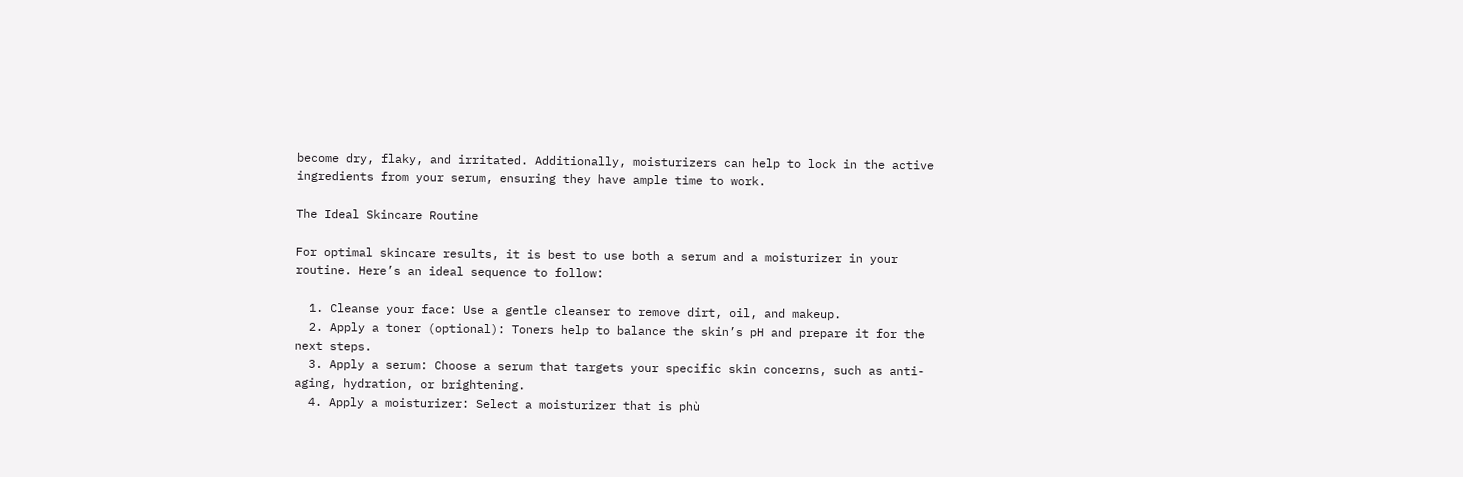become dry, flaky, and irritated. Additionally, moisturizers can help to lock in the active ingredients from your serum, ensuring they have ample time to work.

The Ideal Skincare Routine

For optimal skincare results, it is best to use both a serum and a moisturizer in your routine. Here’s an ideal sequence to follow:

  1. Cleanse your face: Use a gentle cleanser to remove dirt, oil, and makeup.
  2. Apply a toner (optional): Toners help to balance the skin’s pH and prepare it for the next steps.
  3. Apply a serum: Choose a serum that targets your specific skin concerns, such as anti-aging, hydration, or brightening.
  4. Apply a moisturizer: Select a moisturizer that is phù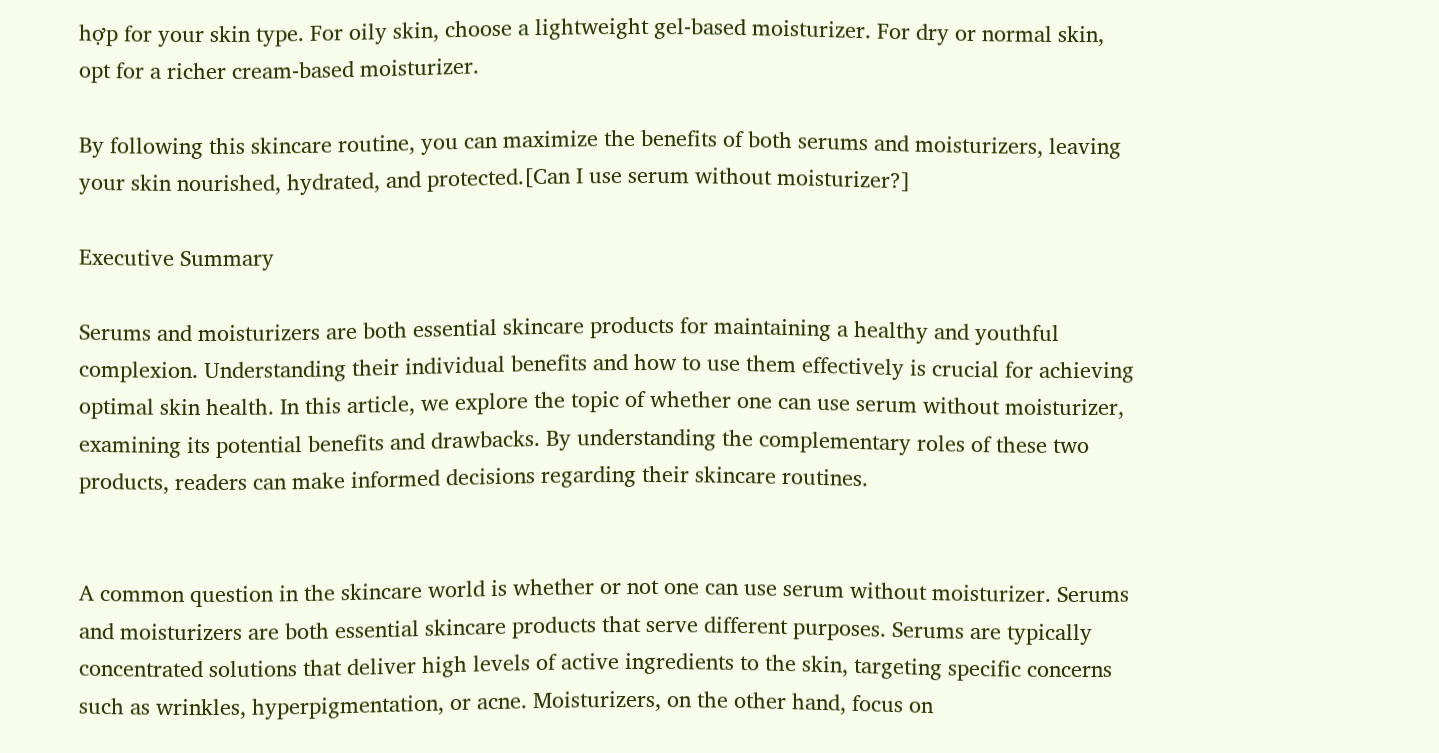hợp for your skin type. For oily skin, choose a lightweight gel-based moisturizer. For dry or normal skin, opt for a richer cream-based moisturizer.

By following this skincare routine, you can maximize the benefits of both serums and moisturizers, leaving your skin nourished, hydrated, and protected.[Can I use serum without moisturizer?]

Executive Summary

Serums and moisturizers are both essential skincare products for maintaining a healthy and youthful complexion. Understanding their individual benefits and how to use them effectively is crucial for achieving optimal skin health. In this article, we explore the topic of whether one can use serum without moisturizer, examining its potential benefits and drawbacks. By understanding the complementary roles of these two products, readers can make informed decisions regarding their skincare routines.


A common question in the skincare world is whether or not one can use serum without moisturizer. Serums and moisturizers are both essential skincare products that serve different purposes. Serums are typically concentrated solutions that deliver high levels of active ingredients to the skin, targeting specific concerns such as wrinkles, hyperpigmentation, or acne. Moisturizers, on the other hand, focus on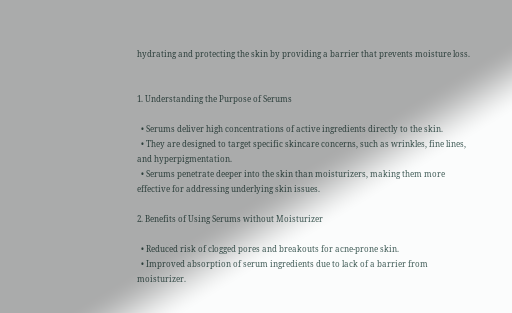hydrating and protecting the skin by providing a barrier that prevents moisture loss.


1. Understanding the Purpose of Serums

  • Serums deliver high concentrations of active ingredients directly to the skin.
  • They are designed to target specific skincare concerns, such as wrinkles, fine lines, and hyperpigmentation.
  • Serums penetrate deeper into the skin than moisturizers, making them more effective for addressing underlying skin issues.

2. Benefits of Using Serums without Moisturizer

  • Reduced risk of clogged pores and breakouts for acne-prone skin.
  • Improved absorption of serum ingredients due to lack of a barrier from moisturizer.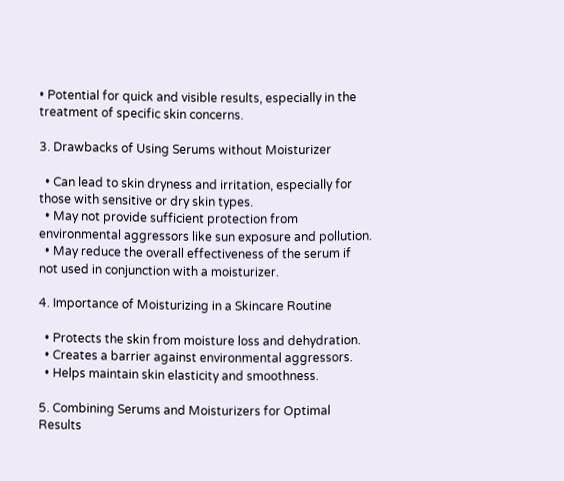• Potential for quick and visible results, especially in the treatment of specific skin concerns.

3. Drawbacks of Using Serums without Moisturizer

  • Can lead to skin dryness and irritation, especially for those with sensitive or dry skin types.
  • May not provide sufficient protection from environmental aggressors like sun exposure and pollution.
  • May reduce the overall effectiveness of the serum if not used in conjunction with a moisturizer.

4. Importance of Moisturizing in a Skincare Routine

  • Protects the skin from moisture loss and dehydration.
  • Creates a barrier against environmental aggressors.
  • Helps maintain skin elasticity and smoothness.

5. Combining Serums and Moisturizers for Optimal Results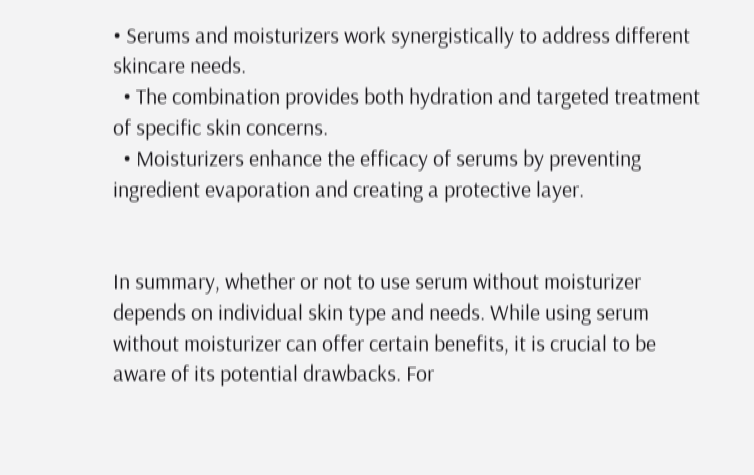• Serums and moisturizers work synergistically to address different skincare needs.
  • The combination provides both hydration and targeted treatment of specific skin concerns.
  • Moisturizers enhance the efficacy of serums by preventing ingredient evaporation and creating a protective layer.


In summary, whether or not to use serum without moisturizer depends on individual skin type and needs. While using serum without moisturizer can offer certain benefits, it is crucial to be aware of its potential drawbacks. For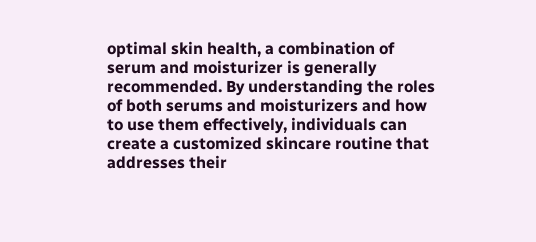optimal skin health, a combination of serum and moisturizer is generally recommended. By understanding the roles of both serums and moisturizers and how to use them effectively, individuals can create a customized skincare routine that addresses their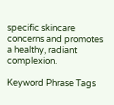specific skincare concerns and promotes a healthy, radiant complexion.

Keyword Phrase Tags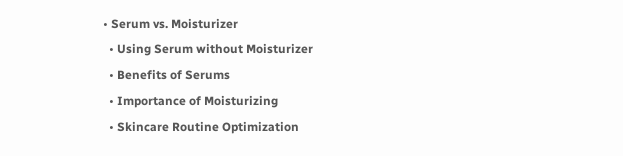• Serum vs. Moisturizer
  • Using Serum without Moisturizer
  • Benefits of Serums
  • Importance of Moisturizing
  • Skincare Routine Optimization